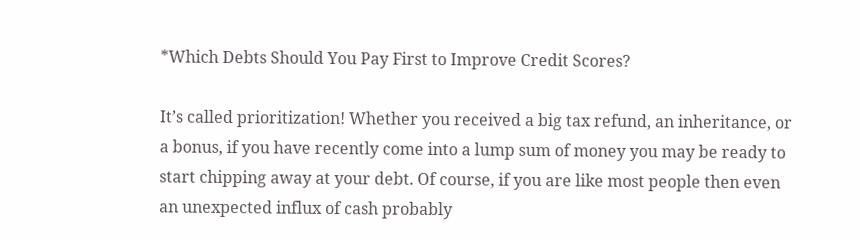*Which Debts Should You Pay First to Improve Credit Scores?

It’s called prioritization! Whether you received a big tax refund, an inheritance, or a bonus, if you have recently come into a lump sum of money you may be ready to start chipping away at your debt. Of course, if you are like most people then even an unexpected influx of cash probably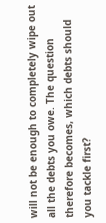will not be enough to completely wipe out all the debts you owe. The question therefore becomes, which debts should you tackle first?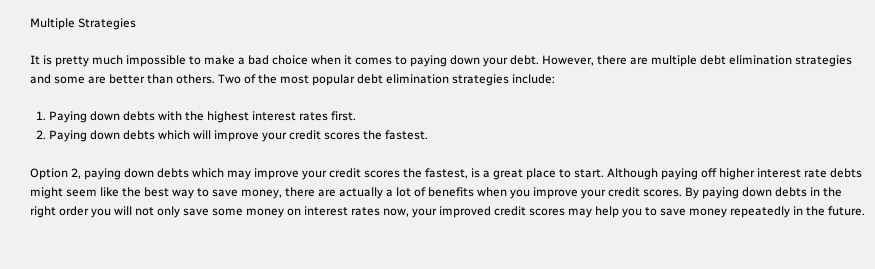Multiple Strategies

It is pretty much impossible to make a bad choice when it comes to paying down your debt. However, there are multiple debt elimination strategies and some are better than others. Two of the most popular debt elimination strategies include:

  1. Paying down debts with the highest interest rates first.
  2. Paying down debts which will improve your credit scores the fastest.

Option 2, paying down debts which may improve your credit scores the fastest, is a great place to start. Although paying off higher interest rate debts might seem like the best way to save money, there are actually a lot of benefits when you improve your credit scores. By paying down debts in the right order you will not only save some money on interest rates now, your improved credit scores may help you to save money repeatedly in the future.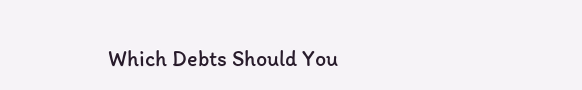Which Debts Should You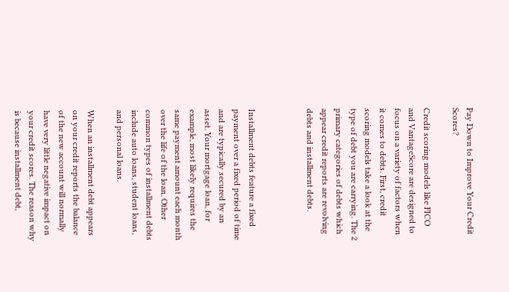Pay Down to Improve Your Credit Scores?

Credit scoring models like FICO and VantageScore are designed to focus on a variety of factors when it comes to debts. First, credit scoring models take a look at the type of debt you are carrying. The 2 primary categories of debts which appear credit reports are revolving debts and installment debts.



Installment debts feature a fixed payment over a fixed period of time and are typically secured by an asset. Your mortgage loan, for example, most likely requires the same payment amount each month over the life of the loan. Other common types of installment debts include auto loans, student loans, and personal loans.

When an installment debt appears on your credit reports the balance of the new account will normally have very little negative impact on your credit scores. The reason why is because installment debt,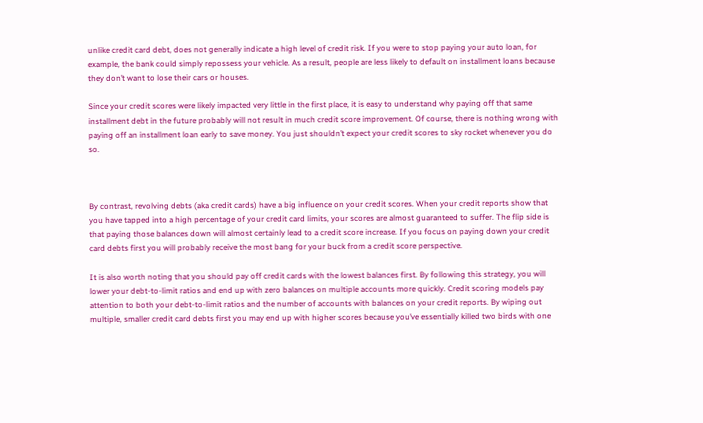unlike credit card debt, does not generally indicate a high level of credit risk. If you were to stop paying your auto loan, for example, the bank could simply repossess your vehicle. As a result, people are less likely to default on installment loans because they don’t want to lose their cars or houses.

Since your credit scores were likely impacted very little in the first place, it is easy to understand why paying off that same installment debt in the future probably will not result in much credit score improvement. Of course, there is nothing wrong with paying off an installment loan early to save money. You just shouldn’t expect your credit scores to sky rocket whenever you do so.



By contrast, revolving debts (aka credit cards) have a big influence on your credit scores. When your credit reports show that you have tapped into a high percentage of your credit card limits, your scores are almost guaranteed to suffer. The flip side is that paying those balances down will almost certainly lead to a credit score increase. If you focus on paying down your credit card debts first you will probably receive the most bang for your buck from a credit score perspective.

It is also worth noting that you should pay off credit cards with the lowest balances first. By following this strategy, you will lower your debt-to-limit ratios and end up with zero balances on multiple accounts more quickly. Credit scoring models pay attention to both your debt-to-limit ratios and the number of accounts with balances on your credit reports. By wiping out multiple, smaller credit card debts first you may end up with higher scores because you’ve essentially killed two birds with one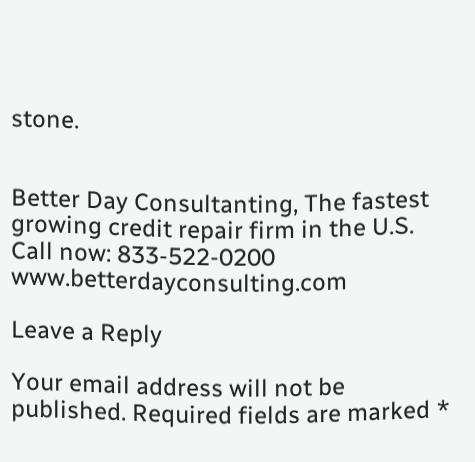stone.


Better Day Consultanting, The fastest growing credit repair firm in the U.S. Call now: 833-522-0200 www.betterdayconsulting.com

Leave a Reply

Your email address will not be published. Required fields are marked *